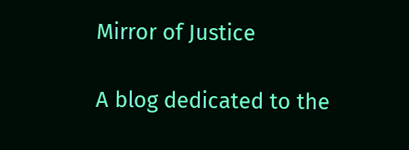Mirror of Justice

A blog dedicated to the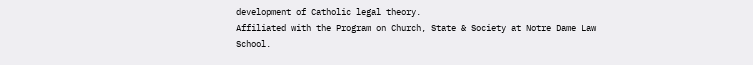development of Catholic legal theory.
Affiliated with the Program on Church, State & Society at Notre Dame Law School.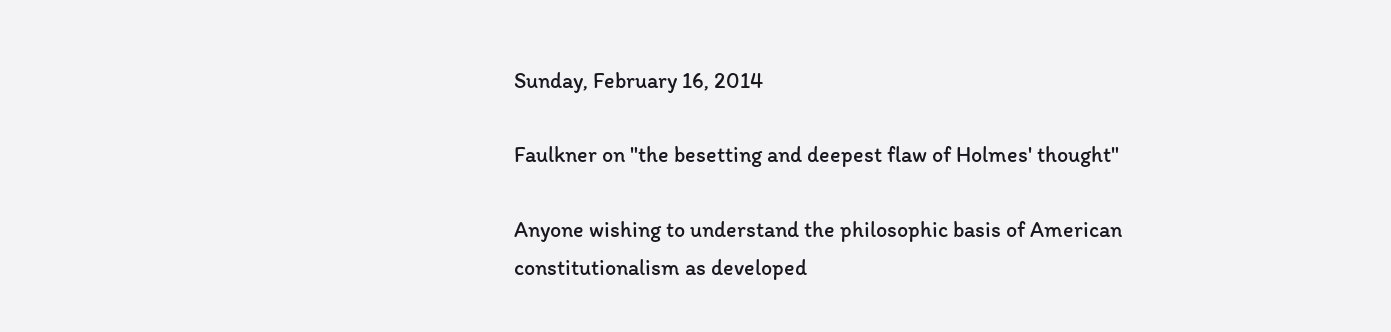Sunday, February 16, 2014

Faulkner on "the besetting and deepest flaw of Holmes' thought"

Anyone wishing to understand the philosophic basis of American constitutionalism as developed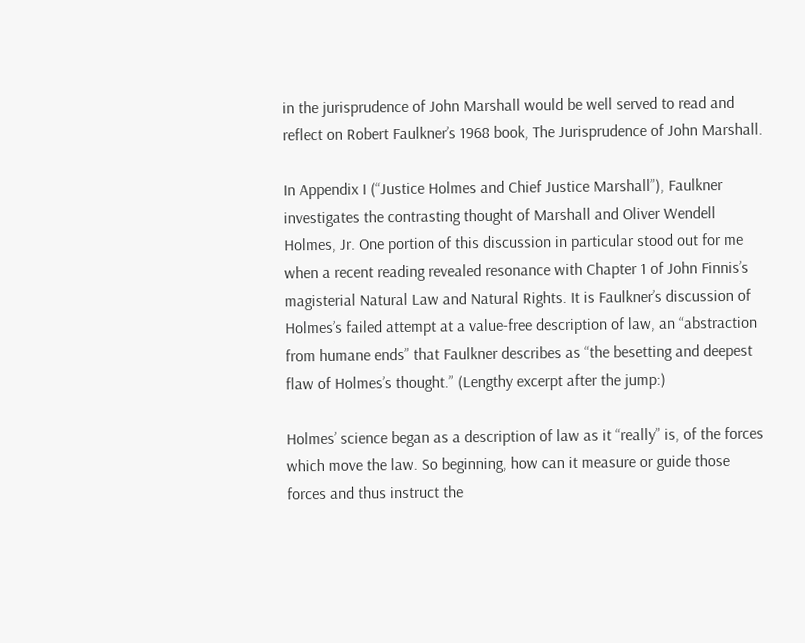in the jurisprudence of John Marshall would be well served to read and reflect on Robert Faulkner’s 1968 book, The Jurisprudence of John Marshall.

In Appendix I (“Justice Holmes and Chief Justice Marshall”), Faulkner investigates the contrasting thought of Marshall and Oliver Wendell Holmes, Jr. One portion of this discussion in particular stood out for me when a recent reading revealed resonance with Chapter 1 of John Finnis’s magisterial Natural Law and Natural Rights. It is Faulkner’s discussion of Holmes’s failed attempt at a value-free description of law, an “abstraction from humane ends” that Faulkner describes as “the besetting and deepest flaw of Holmes’s thought.” (Lengthy excerpt after the jump:)

Holmes’ science began as a description of law as it “really” is, of the forces which move the law. So beginning, how can it measure or guide those forces and thus instruct the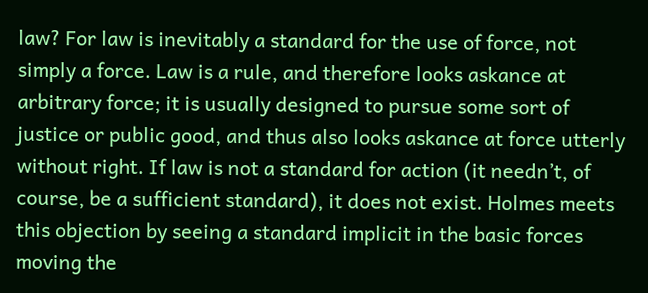law? For law is inevitably a standard for the use of force, not simply a force. Law is a rule, and therefore looks askance at arbitrary force; it is usually designed to pursue some sort of justice or public good, and thus also looks askance at force utterly without right. If law is not a standard for action (it needn’t, of course, be a sufficient standard), it does not exist. Holmes meets this objection by seeing a standard implicit in the basic forces moving the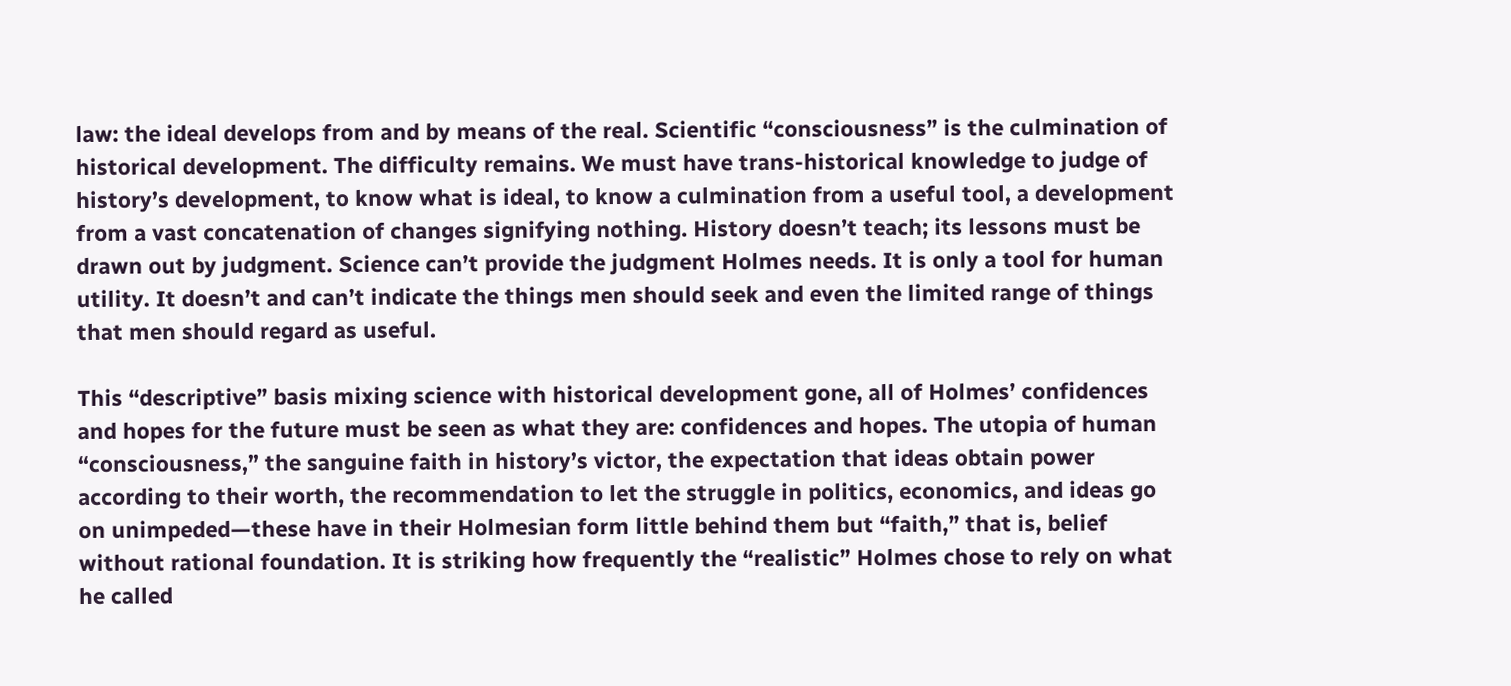law: the ideal develops from and by means of the real. Scientific “consciousness” is the culmination of historical development. The difficulty remains. We must have trans-historical knowledge to judge of history’s development, to know what is ideal, to know a culmination from a useful tool, a development from a vast concatenation of changes signifying nothing. History doesn’t teach; its lessons must be drawn out by judgment. Science can’t provide the judgment Holmes needs. It is only a tool for human utility. It doesn’t and can’t indicate the things men should seek and even the limited range of things that men should regard as useful.

This “descriptive” basis mixing science with historical development gone, all of Holmes’ confidences and hopes for the future must be seen as what they are: confidences and hopes. The utopia of human “consciousness,” the sanguine faith in history’s victor, the expectation that ideas obtain power according to their worth, the recommendation to let the struggle in politics, economics, and ideas go on unimpeded—these have in their Holmesian form little behind them but “faith,” that is, belief without rational foundation. It is striking how frequently the “realistic” Holmes chose to rely on what he called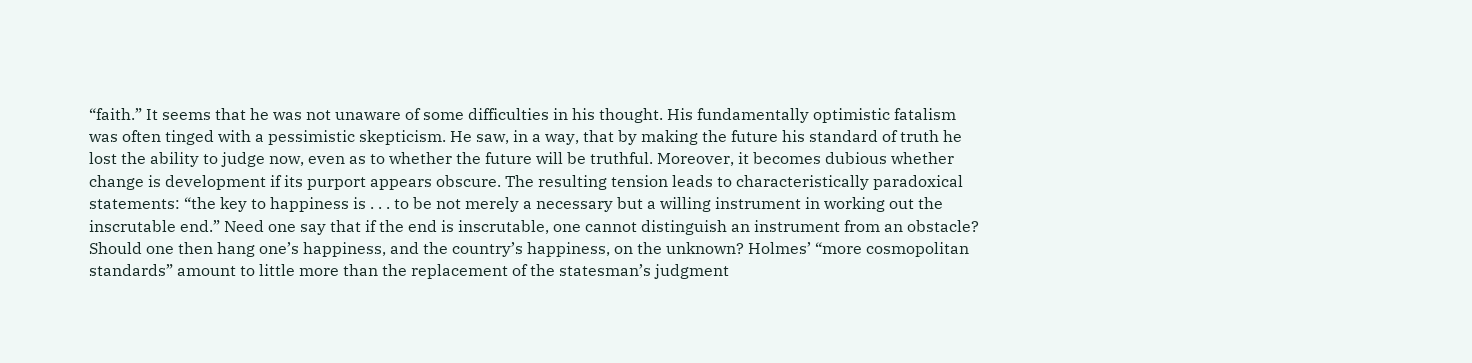“faith.” It seems that he was not unaware of some difficulties in his thought. His fundamentally optimistic fatalism was often tinged with a pessimistic skepticism. He saw, in a way, that by making the future his standard of truth he lost the ability to judge now, even as to whether the future will be truthful. Moreover, it becomes dubious whether change is development if its purport appears obscure. The resulting tension leads to characteristically paradoxical statements: “the key to happiness is . . . to be not merely a necessary but a willing instrument in working out the inscrutable end.” Need one say that if the end is inscrutable, one cannot distinguish an instrument from an obstacle? Should one then hang one’s happiness, and the country’s happiness, on the unknown? Holmes’ “more cosmopolitan standards” amount to little more than the replacement of the statesman’s judgment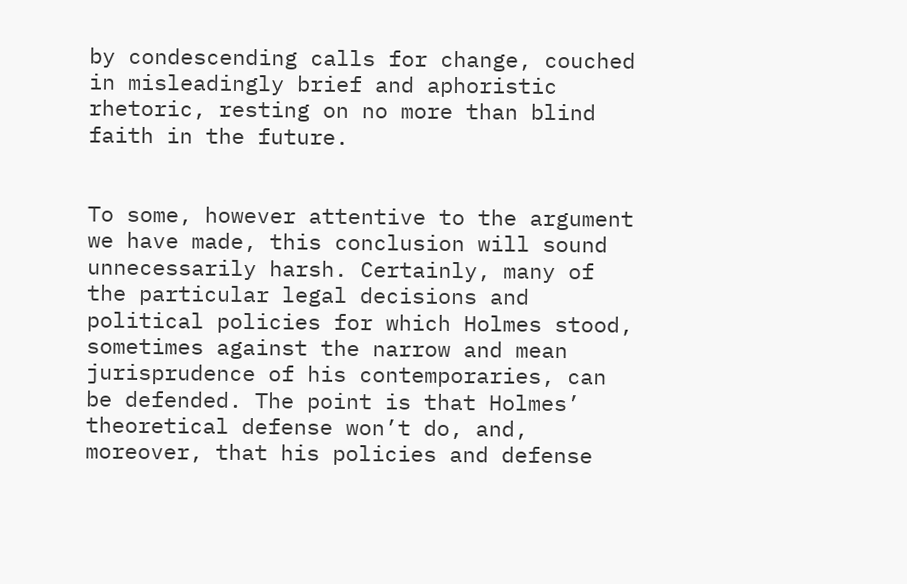by condescending calls for change, couched in misleadingly brief and aphoristic rhetoric, resting on no more than blind faith in the future.


To some, however attentive to the argument we have made, this conclusion will sound unnecessarily harsh. Certainly, many of the particular legal decisions and political policies for which Holmes stood, sometimes against the narrow and mean jurisprudence of his contemporaries, can be defended. The point is that Holmes’ theoretical defense won’t do, and, moreover, that his policies and defense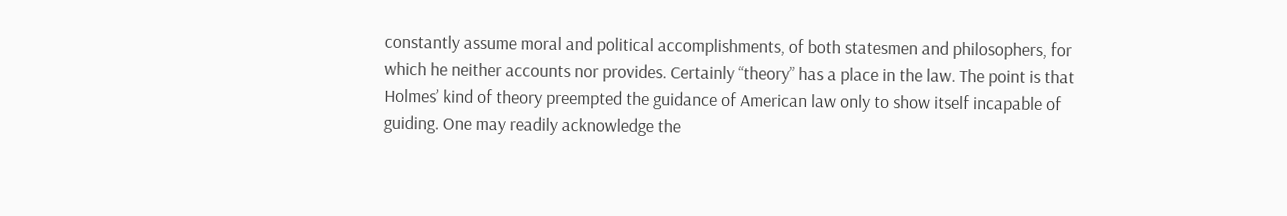constantly assume moral and political accomplishments, of both statesmen and philosophers, for which he neither accounts nor provides. Certainly “theory” has a place in the law. The point is that Holmes’ kind of theory preempted the guidance of American law only to show itself incapable of guiding. One may readily acknowledge the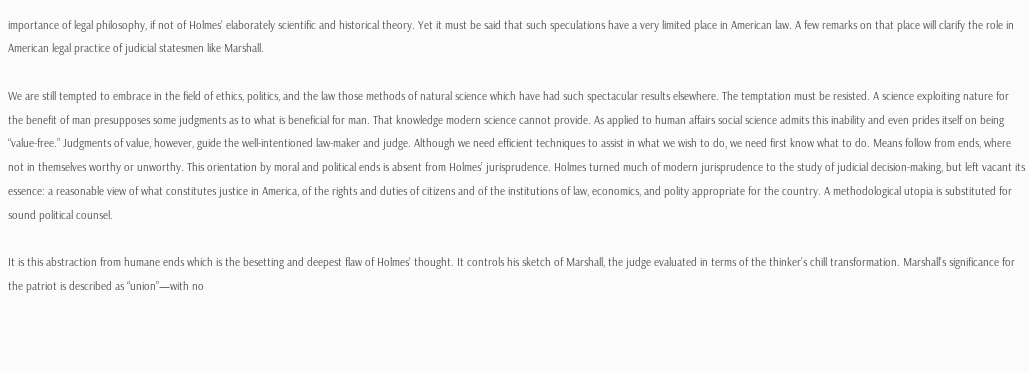importance of legal philosophy, if not of Holmes’ elaborately scientific and historical theory. Yet it must be said that such speculations have a very limited place in American law. A few remarks on that place will clarify the role in American legal practice of judicial statesmen like Marshall.

We are still tempted to embrace in the field of ethics, politics, and the law those methods of natural science which have had such spectacular results elsewhere. The temptation must be resisted. A science exploiting nature for the benefit of man presupposes some judgments as to what is beneficial for man. That knowledge modern science cannot provide. As applied to human affairs social science admits this inability and even prides itself on being “value-free.” Judgments of value, however, guide the well-intentioned law-maker and judge. Although we need efficient techniques to assist in what we wish to do, we need first know what to do. Means follow from ends, where not in themselves worthy or unworthy. This orientation by moral and political ends is absent from Holmes’ jurisprudence. Holmes turned much of modern jurisprudence to the study of judicial decision-making, but left vacant its essence: a reasonable view of what constitutes justice in America, of the rights and duties of citizens and of the institutions of law, economics, and polity appropriate for the country. A methodological utopia is substituted for sound political counsel.

It is this abstraction from humane ends which is the besetting and deepest flaw of Holmes’ thought. It controls his sketch of Marshall, the judge evaluated in terms of the thinker’s chill transformation. Marshall’s significance for the patriot is described as “union”—with no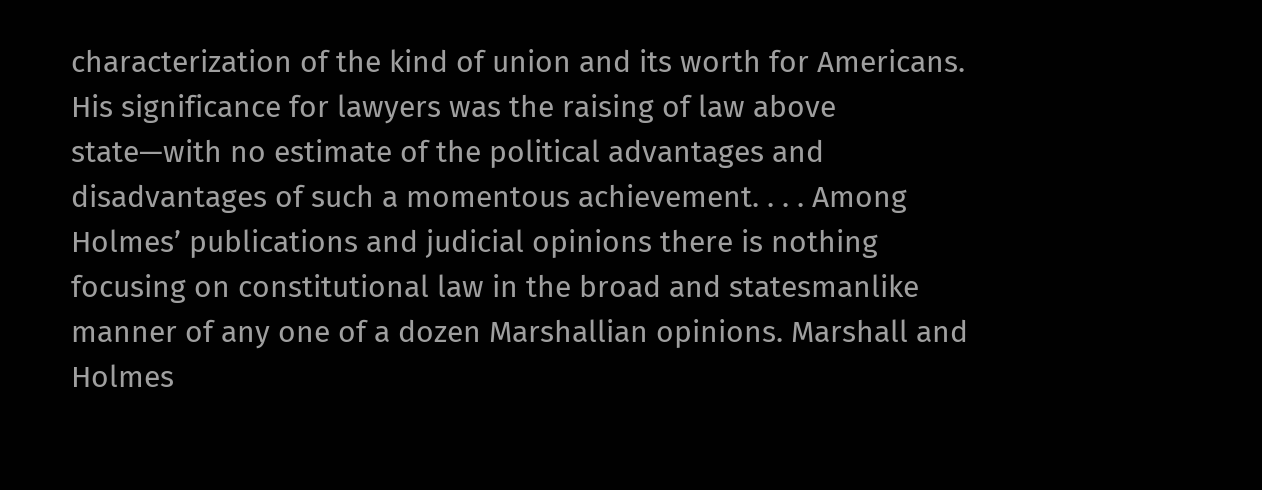characterization of the kind of union and its worth for Americans. His significance for lawyers was the raising of law above state—with no estimate of the political advantages and disadvantages of such a momentous achievement. . . . Among Holmes’ publications and judicial opinions there is nothing focusing on constitutional law in the broad and statesmanlike manner of any one of a dozen Marshallian opinions. Marshall and Holmes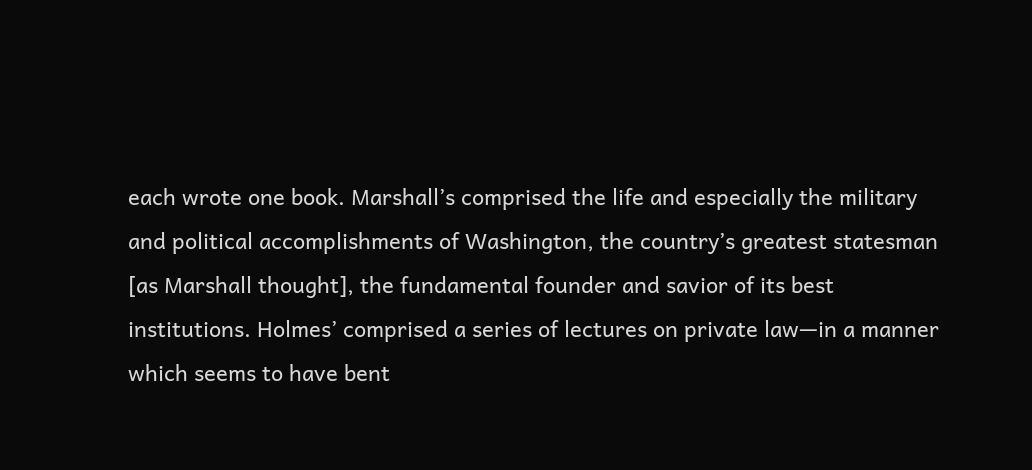each wrote one book. Marshall’s comprised the life and especially the military and political accomplishments of Washington, the country’s greatest statesman [as Marshall thought], the fundamental founder and savior of its best institutions. Holmes’ comprised a series of lectures on private law—in a manner which seems to have bent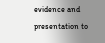evidence and presentation to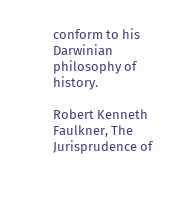conform to his Darwinian philosophy of history.

Robert Kenneth Faulkner, The Jurisprudence of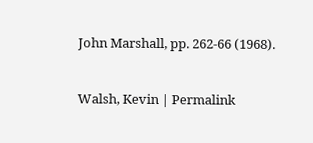John Marshall, pp. 262-66 (1968).


Walsh, Kevin | Permalink